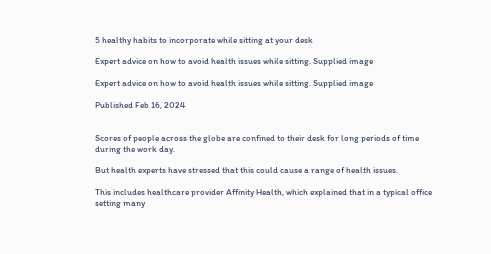5 healthy habits to incorporate while sitting at your desk

Expert advice on how to avoid health issues while sitting. Supplied image

Expert advice on how to avoid health issues while sitting. Supplied image

Published Feb 16, 2024


Scores of people across the globe are confined to their desk for long periods of time during the work day.

But health experts have stressed that this could cause a range of health issues.

This includes healthcare provider Affinity Health, which explained that in a typical office setting many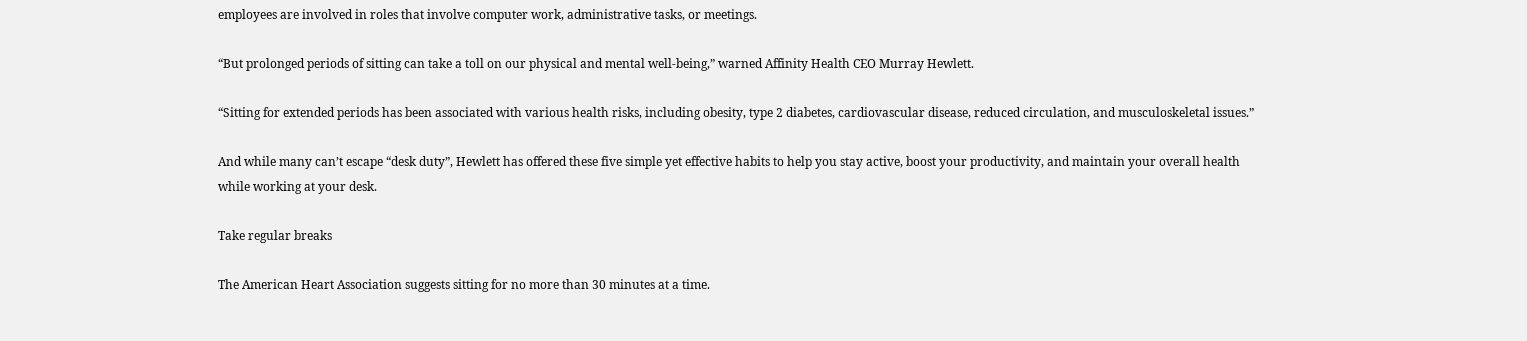employees are involved in roles that involve computer work, administrative tasks, or meetings.

“But prolonged periods of sitting can take a toll on our physical and mental well-being,” warned Affinity Health CEO Murray Hewlett.

“Sitting for extended periods has been associated with various health risks, including obesity, type 2 diabetes, cardiovascular disease, reduced circulation, and musculoskeletal issues.”

And while many can’t escape “desk duty”, Hewlett has offered these five simple yet effective habits to help you stay active, boost your productivity, and maintain your overall health while working at your desk.

Take regular breaks

The American Heart Association suggests sitting for no more than 30 minutes at a time.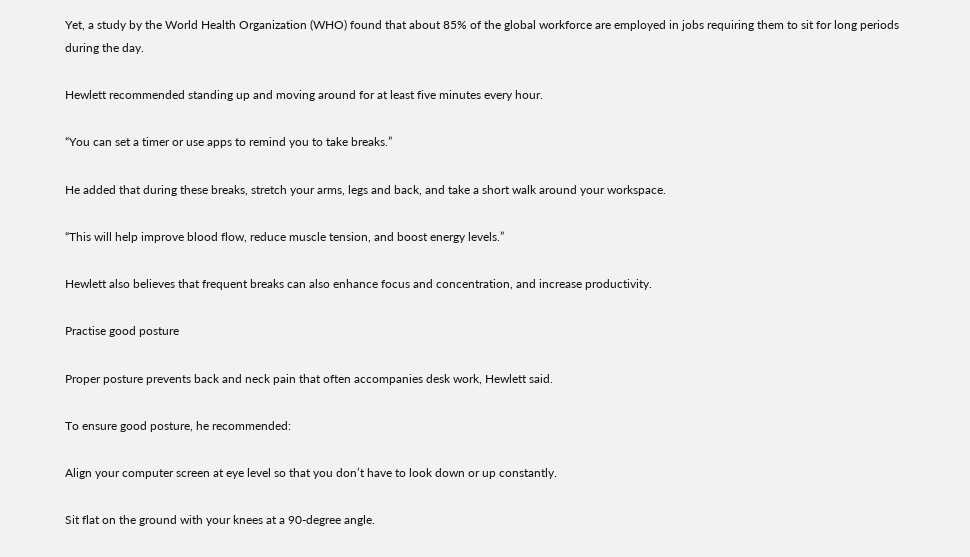Yet, a study by the World Health Organization (WHO) found that about 85% of the global workforce are employed in jobs requiring them to sit for long periods during the day.

Hewlett recommended standing up and moving around for at least five minutes every hour.

“You can set a timer or use apps to remind you to take breaks.”

He added that during these breaks, stretch your arms, legs and back, and take a short walk around your workspace.

“This will help improve blood flow, reduce muscle tension, and boost energy levels.”

Hewlett also believes that frequent breaks can also enhance focus and concentration, and increase productivity.

Practise good posture

Proper posture prevents back and neck pain that often accompanies desk work, Hewlett said.

To ensure good posture, he recommended:

Align your computer screen at eye level so that you don’t have to look down or up constantly.

Sit flat on the ground with your knees at a 90-degree angle.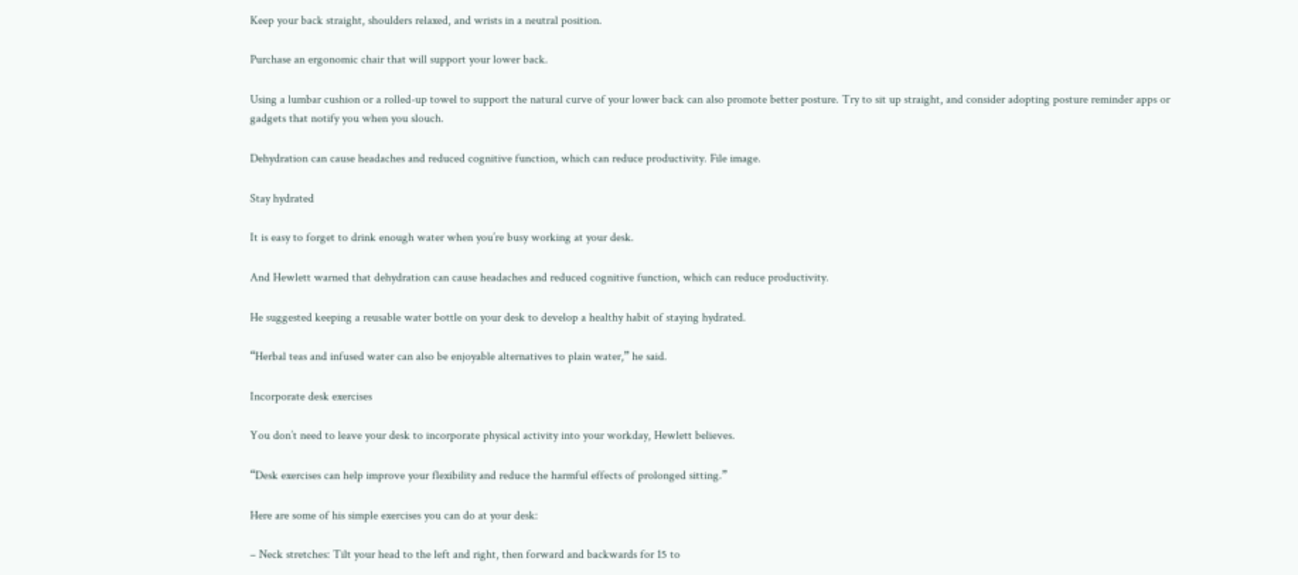Keep your back straight, shoulders relaxed, and wrists in a neutral position.

Purchase an ergonomic chair that will support your lower back.

Using a lumbar cushion or a rolled-up towel to support the natural curve of your lower back can also promote better posture. Try to sit up straight, and consider adopting posture reminder apps or gadgets that notify you when you slouch.

Dehydration can cause headaches and reduced cognitive function, which can reduce productivity. File image.

Stay hydrated

It is easy to forget to drink enough water when you’re busy working at your desk.

And Hewlett warned that dehydration can cause headaches and reduced cognitive function, which can reduce productivity.

He suggested keeping a reusable water bottle on your desk to develop a healthy habit of staying hydrated.

“Herbal teas and infused water can also be enjoyable alternatives to plain water,” he said.

Incorporate desk exercises

You don’t need to leave your desk to incorporate physical activity into your workday, Hewlett believes.

“Desk exercises can help improve your flexibility and reduce the harmful effects of prolonged sitting.”

Here are some of his simple exercises you can do at your desk:

– Neck stretches: Tilt your head to the left and right, then forward and backwards for 15 to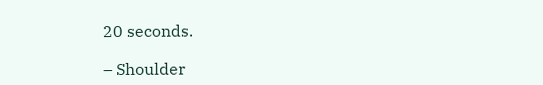20 seconds.

– Shoulder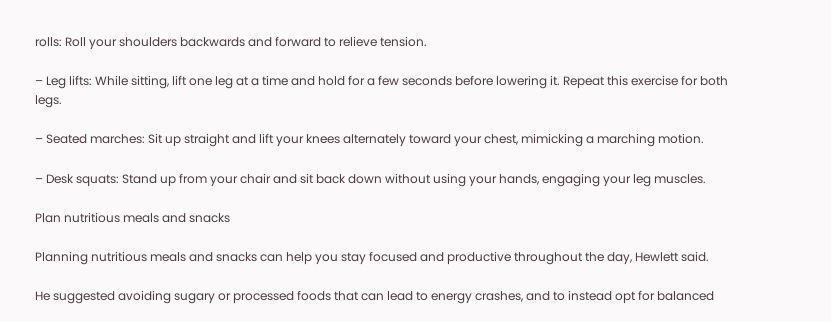rolls: Roll your shoulders backwards and forward to relieve tension.

– Leg lifts: While sitting, lift one leg at a time and hold for a few seconds before lowering it. Repeat this exercise for both legs.

– Seated marches: Sit up straight and lift your knees alternately toward your chest, mimicking a marching motion.

– Desk squats: Stand up from your chair and sit back down without using your hands, engaging your leg muscles.

Plan nutritious meals and snacks

Planning nutritious meals and snacks can help you stay focused and productive throughout the day, Hewlett said.

He suggested avoiding sugary or processed foods that can lead to energy crashes, and to instead opt for balanced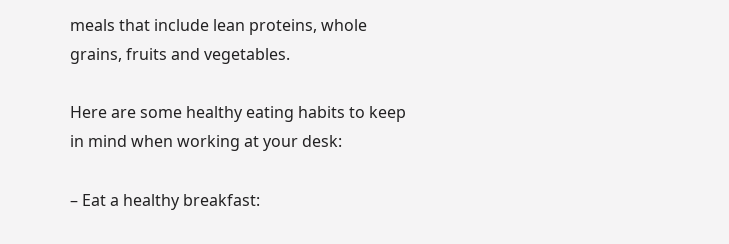meals that include lean proteins, whole grains, fruits and vegetables.

Here are some healthy eating habits to keep in mind when working at your desk:

– Eat a healthy breakfast: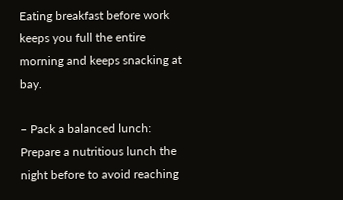Eating breakfast before work keeps you full the entire morning and keeps snacking at bay.

– Pack a balanced lunch: Prepare a nutritious lunch the night before to avoid reaching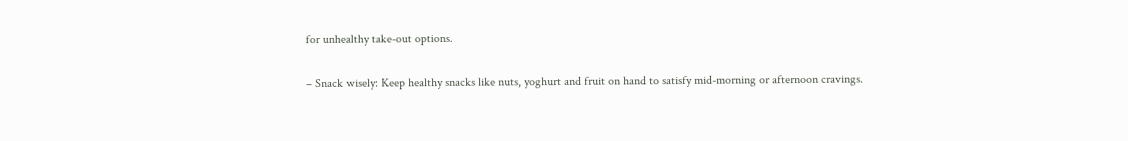for unhealthy take-out options.

– Snack wisely: Keep healthy snacks like nuts, yoghurt and fruit on hand to satisfy mid-morning or afternoon cravings.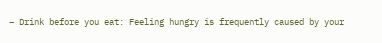– Drink before you eat: Feeling hungry is frequently caused by your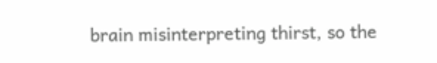brain misinterpreting thirst, so the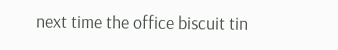next time the office biscuit tin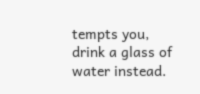tempts you, drink a glass of water instead.